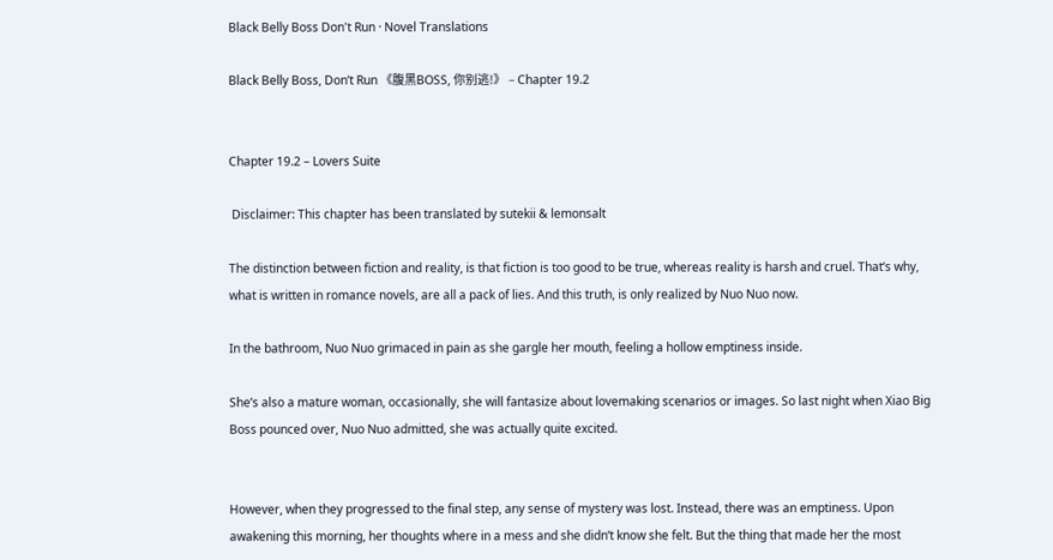Black Belly Boss Don't Run · Novel Translations

Black Belly Boss, Don’t Run 《腹黑BOSS, 你别逃!》 – Chapter 19.2


Chapter 19.2 – Lovers Suite

 Disclaimer: This chapter has been translated by sutekii & lemonsalt

The distinction between fiction and reality, is that fiction is too good to be true, whereas reality is harsh and cruel. That’s why, what is written in romance novels, are all a pack of lies. And this truth, is only realized by Nuo Nuo now.

In the bathroom, Nuo Nuo grimaced in pain as she gargle her mouth, feeling a hollow emptiness inside.

She’s also a mature woman, occasionally, she will fantasize about lovemaking scenarios or images. So last night when Xiao Big Boss pounced over, Nuo Nuo admitted, she was actually quite excited.


However, when they progressed to the final step, any sense of mystery was lost. Instead, there was an emptiness. Upon awakening this morning, her thoughts where in a mess and she didn’t know she felt. But the thing that made her the most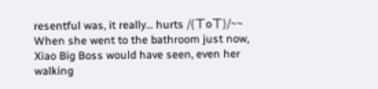resentful was, it really… hurts /(ㄒoㄒ)/~~ When she went to the bathroom just now, Xiao Big Boss would have seen, even her walking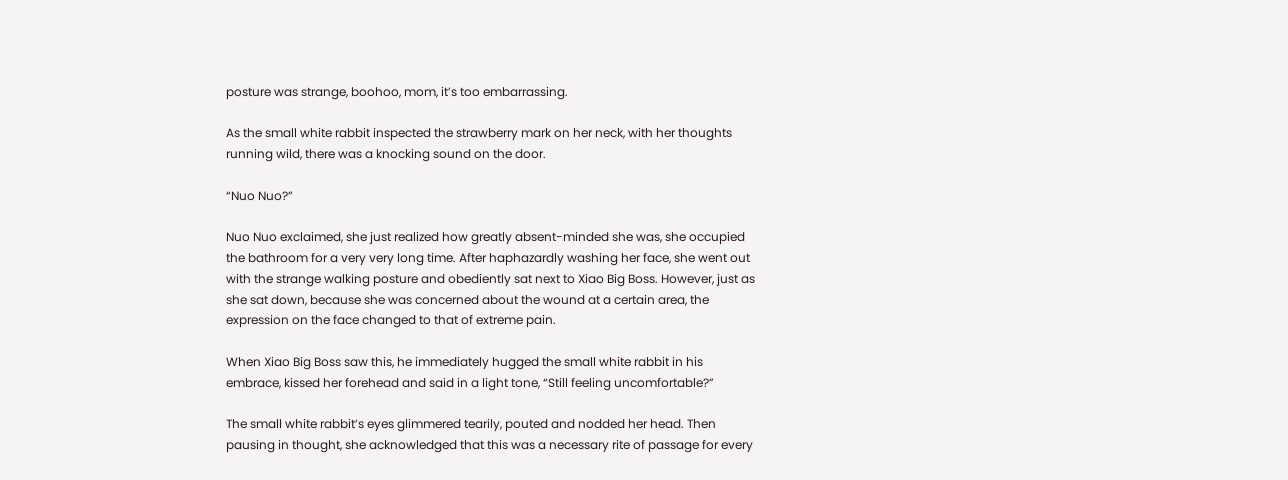posture was strange, boohoo, mom, it’s too embarrassing.

As the small white rabbit inspected the strawberry mark on her neck, with her thoughts running wild, there was a knocking sound on the door.

“Nuo Nuo?”

Nuo Nuo exclaimed, she just realized how greatly absent-minded she was, she occupied the bathroom for a very very long time. After haphazardly washing her face, she went out with the strange walking posture and obediently sat next to Xiao Big Boss. However, just as she sat down, because she was concerned about the wound at a certain area, the expression on the face changed to that of extreme pain.

When Xiao Big Boss saw this, he immediately hugged the small white rabbit in his embrace, kissed her forehead and said in a light tone, “Still feeling uncomfortable?”

The small white rabbit’s eyes glimmered tearily, pouted and nodded her head. Then pausing in thought, she acknowledged that this was a necessary rite of passage for every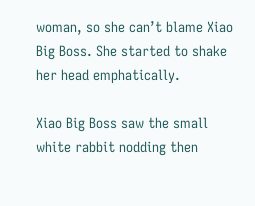woman, so she can’t blame Xiao Big Boss. She started to shake her head emphatically.

Xiao Big Boss saw the small white rabbit nodding then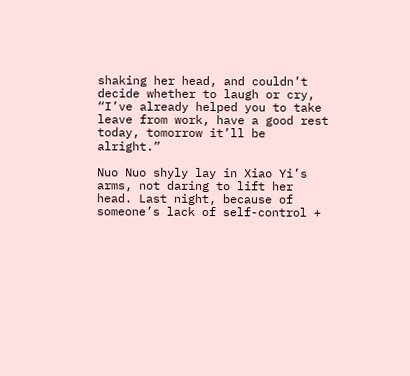shaking her head, and couldn’t decide whether to laugh or cry, “I’ve already helped you to take leave from work, have a good rest today, tomorrow it’ll be alright.”

Nuo Nuo shyly lay in Xiao Yi’s arms, not daring to lift her head. Last night, because of someone’s lack of self-control +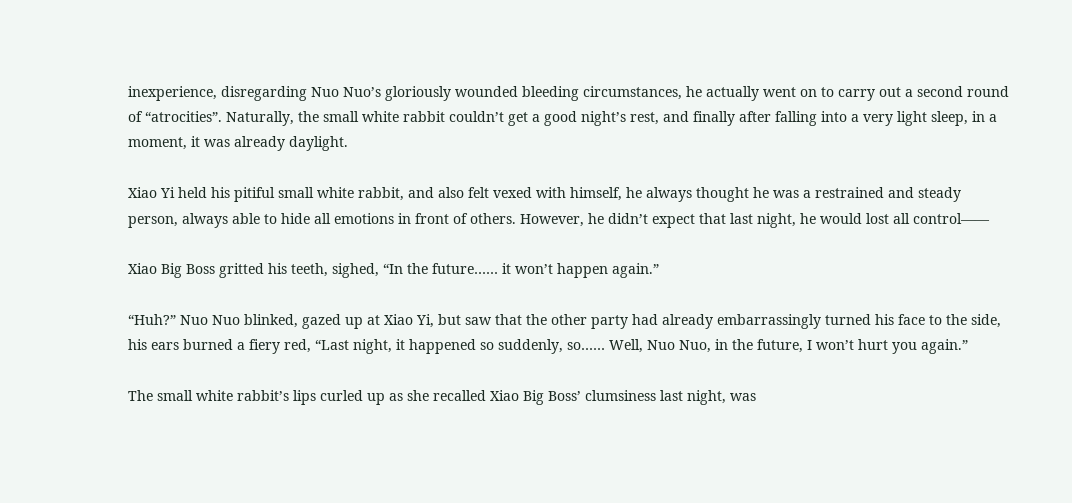inexperience, disregarding Nuo Nuo’s gloriously wounded bleeding circumstances, he actually went on to carry out a second round of “atrocities”. Naturally, the small white rabbit couldn’t get a good night’s rest, and finally after falling into a very light sleep, in a moment, it was already daylight.

Xiao Yi held his pitiful small white rabbit, and also felt vexed with himself, he always thought he was a restrained and steady person, always able to hide all emotions in front of others. However, he didn’t expect that last night, he would lost all control——

Xiao Big Boss gritted his teeth, sighed, “In the future…… it won’t happen again.”

“Huh?” Nuo Nuo blinked, gazed up at Xiao Yi, but saw that the other party had already embarrassingly turned his face to the side, his ears burned a fiery red, “Last night, it happened so suddenly, so…… Well, Nuo Nuo, in the future, I won’t hurt you again.”

The small white rabbit’s lips curled up as she recalled Xiao Big Boss’ clumsiness last night, was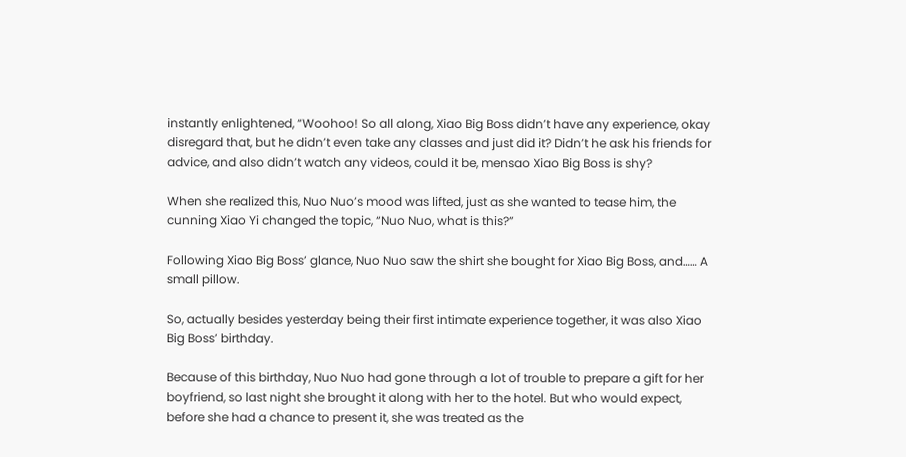instantly enlightened, “Woohoo! So all along, Xiao Big Boss didn’t have any experience, okay disregard that, but he didn’t even take any classes and just did it? Didn’t he ask his friends for advice, and also didn’t watch any videos, could it be, mensao Xiao Big Boss is shy?

When she realized this, Nuo Nuo’s mood was lifted, just as she wanted to tease him, the cunning Xiao Yi changed the topic, “Nuo Nuo, what is this?”

Following Xiao Big Boss’ glance, Nuo Nuo saw the shirt she bought for Xiao Big Boss, and…… A small pillow.

So, actually besides yesterday being their first intimate experience together, it was also Xiao Big Boss’ birthday.

Because of this birthday, Nuo Nuo had gone through a lot of trouble to prepare a gift for her boyfriend, so last night she brought it along with her to the hotel. But who would expect, before she had a chance to present it, she was treated as the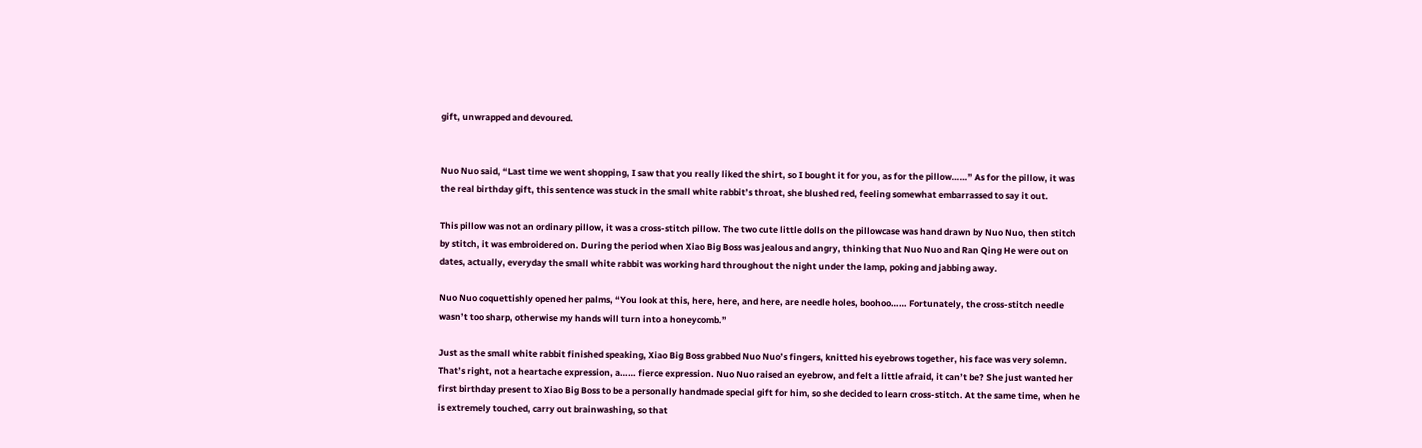gift, unwrapped and devoured.


Nuo Nuo said, “Last time we went shopping, I saw that you really liked the shirt, so I bought it for you, as for the pillow……” As for the pillow, it was the real birthday gift, this sentence was stuck in the small white rabbit’s throat, she blushed red, feeling somewhat embarrassed to say it out.

This pillow was not an ordinary pillow, it was a cross-stitch pillow. The two cute little dolls on the pillowcase was hand drawn by Nuo Nuo, then stitch by stitch, it was embroidered on. During the period when Xiao Big Boss was jealous and angry, thinking that Nuo Nuo and Ran Qing He were out on dates, actually, everyday the small white rabbit was working hard throughout the night under the lamp, poking and jabbing away.

Nuo Nuo coquettishly opened her palms, “You look at this, here, here, and here, are needle holes, boohoo…… Fortunately, the cross-stitch needle wasn’t too sharp, otherwise my hands will turn into a honeycomb.”

Just as the small white rabbit finished speaking, Xiao Big Boss grabbed Nuo Nuo’s fingers, knitted his eyebrows together, his face was very solemn. That’s right, not a heartache expression, a…… fierce expression. Nuo Nuo raised an eyebrow, and felt a little afraid, it can’t be? She just wanted her first birthday present to Xiao Big Boss to be a personally handmade special gift for him, so she decided to learn cross-stitch. At the same time, when he is extremely touched, carry out brainwashing, so that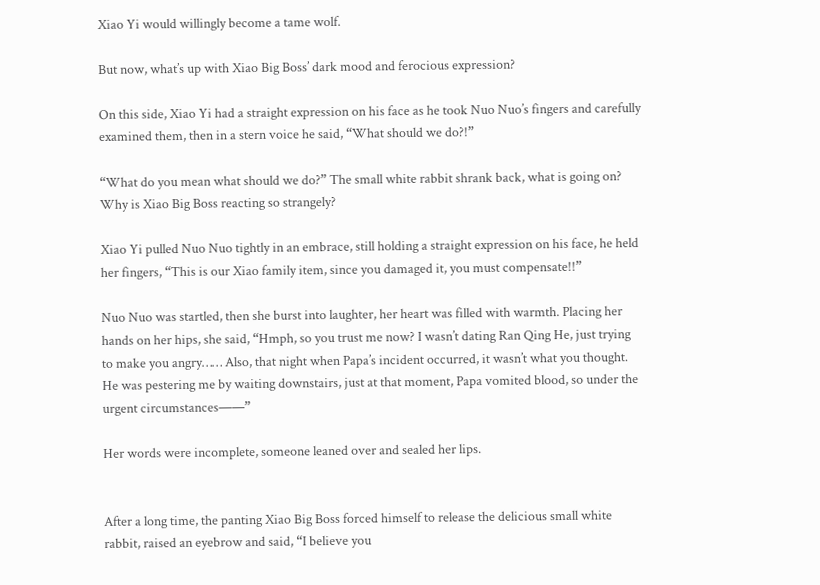Xiao Yi would willingly become a tame wolf.

But now, what’s up with Xiao Big Boss’ dark mood and ferocious expression?

On this side, Xiao Yi had a straight expression on his face as he took Nuo Nuo’s fingers and carefully examined them, then in a stern voice he said, “What should we do?!”

“What do you mean what should we do?” The small white rabbit shrank back, what is going on? Why is Xiao Big Boss reacting so strangely?

Xiao Yi pulled Nuo Nuo tightly in an embrace, still holding a straight expression on his face, he held her fingers, “This is our Xiao family item, since you damaged it, you must compensate!!”

Nuo Nuo was startled, then she burst into laughter, her heart was filled with warmth. Placing her hands on her hips, she said, “Hmph, so you trust me now? I wasn’t dating Ran Qing He, just trying to make you angry…… Also, that night when Papa’s incident occurred, it wasn’t what you thought. He was pestering me by waiting downstairs, just at that moment, Papa vomited blood, so under the urgent circumstances——”

Her words were incomplete, someone leaned over and sealed her lips.


After a long time, the panting Xiao Big Boss forced himself to release the delicious small white rabbit, raised an eyebrow and said, “I believe you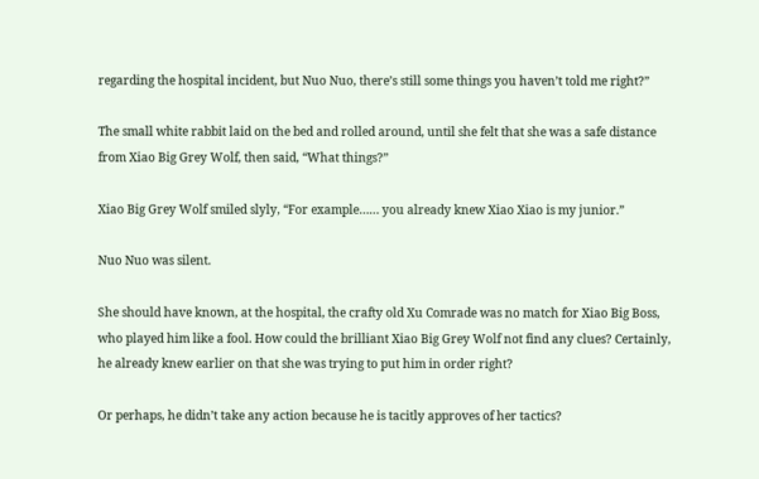regarding the hospital incident, but Nuo Nuo, there’s still some things you haven’t told me right?”

The small white rabbit laid on the bed and rolled around, until she felt that she was a safe distance from Xiao Big Grey Wolf, then said, “What things?”

Xiao Big Grey Wolf smiled slyly, “For example…… you already knew Xiao Xiao is my junior.”

Nuo Nuo was silent.

She should have known, at the hospital, the crafty old Xu Comrade was no match for Xiao Big Boss, who played him like a fool. How could the brilliant Xiao Big Grey Wolf not find any clues? Certainly, he already knew earlier on that she was trying to put him in order right?

Or perhaps, he didn’t take any action because he is tacitly approves of her tactics?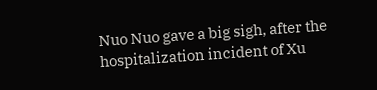Nuo Nuo gave a big sigh, after the hospitalization incident of Xu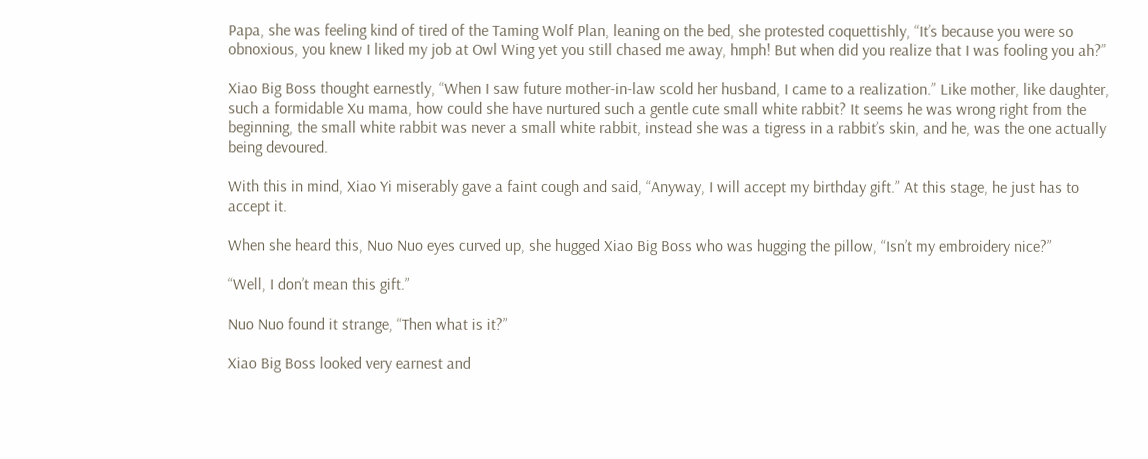Papa, she was feeling kind of tired of the Taming Wolf Plan, leaning on the bed, she protested coquettishly, “It’s because you were so obnoxious, you knew I liked my job at Owl Wing yet you still chased me away, hmph! But when did you realize that I was fooling you ah?”

Xiao Big Boss thought earnestly, “When I saw future mother-in-law scold her husband, I came to a realization.” Like mother, like daughter, such a formidable Xu mama, how could she have nurtured such a gentle cute small white rabbit? It seems he was wrong right from the beginning, the small white rabbit was never a small white rabbit, instead she was a tigress in a rabbit’s skin, and he, was the one actually being devoured.

With this in mind, Xiao Yi miserably gave a faint cough and said, “Anyway, I will accept my birthday gift.” At this stage, he just has to accept it.

When she heard this, Nuo Nuo eyes curved up, she hugged Xiao Big Boss who was hugging the pillow, “Isn’t my embroidery nice?”

“Well, I don’t mean this gift.”

Nuo Nuo found it strange, “Then what is it?”

Xiao Big Boss looked very earnest and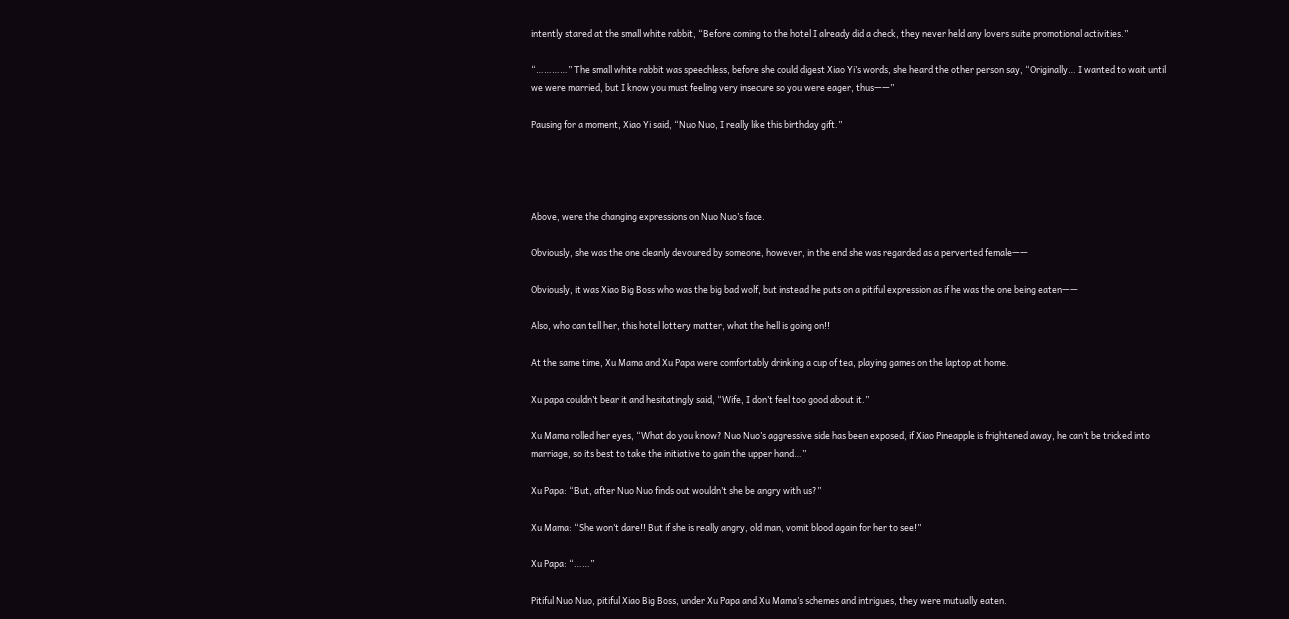intently stared at the small white rabbit, “Before coming to the hotel I already did a check, they never held any lovers suite promotional activities.”

“…………” The small white rabbit was speechless, before she could digest Xiao Yi’s words, she heard the other person say, “Originally… I wanted to wait until we were married, but I know you must feeling very insecure so you were eager, thus——”

Pausing for a moment, Xiao Yi said, “Nuo Nuo, I really like this birthday gift.”




Above, were the changing expressions on Nuo Nuo’s face.

Obviously, she was the one cleanly devoured by someone, however, in the end she was regarded as a perverted female——

Obviously, it was Xiao Big Boss who was the big bad wolf, but instead he puts on a pitiful expression as if he was the one being eaten——

Also, who can tell her, this hotel lottery matter, what the hell is going on!!

At the same time, Xu Mama and Xu Papa were comfortably drinking a cup of tea, playing games on the laptop at home.

Xu papa couldn’t bear it and hesitatingly said, “Wife, I don’t feel too good about it.”

Xu Mama rolled her eyes, “What do you know? Nuo Nuo’s aggressive side has been exposed, if Xiao Pineapple is frightened away, he can’t be tricked into marriage, so its best to take the initiative to gain the upper hand…”

Xu Papa: “But, after Nuo Nuo finds out wouldn’t she be angry with us?”

Xu Mama: “She won’t dare!! But if she is really angry, old man, vomit blood again for her to see!”

Xu Papa: “……”

Pitiful Nuo Nuo, pitiful Xiao Big Boss, under Xu Papa and Xu Mama’s schemes and intrigues, they were mutually eaten.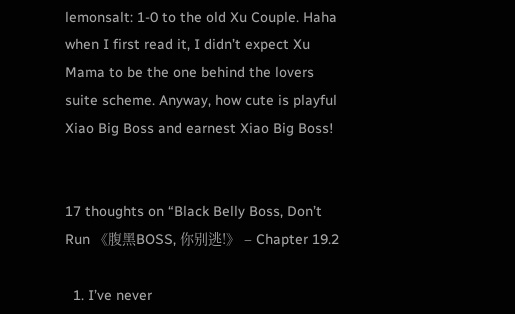lemonsalt: 1-0 to the old Xu Couple. Haha when I first read it, I didn’t expect Xu Mama to be the one behind the lovers suite scheme. Anyway, how cute is playful Xiao Big Boss and earnest Xiao Big Boss!


17 thoughts on “Black Belly Boss, Don’t Run 《腹黑BOSS, 你别逃!》 – Chapter 19.2

  1. I’ve never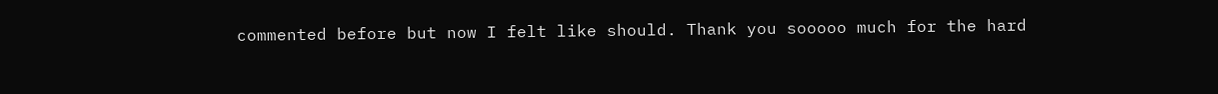commented before but now I felt like should. Thank you sooooo much for the hard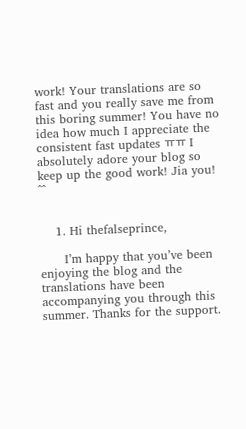work! Your translations are so fast and you really save me from this boring summer! You have no idea how much I appreciate the consistent fast updates ㅠㅠ I absolutely adore your blog so keep up the good work! Jia you! ^^


    1. Hi thefalseprince,

      I’m happy that you’ve been enjoying the blog and the translations have been accompanying you through this summer. Thanks for the support.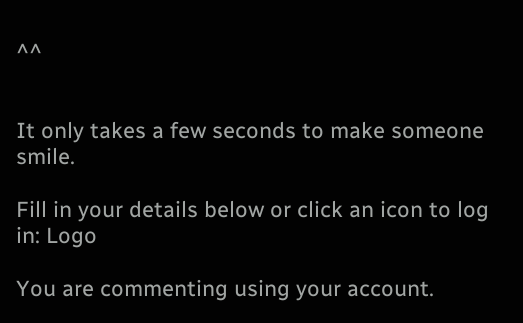^^


It only takes a few seconds to make someone smile.

Fill in your details below or click an icon to log in: Logo

You are commenting using your account.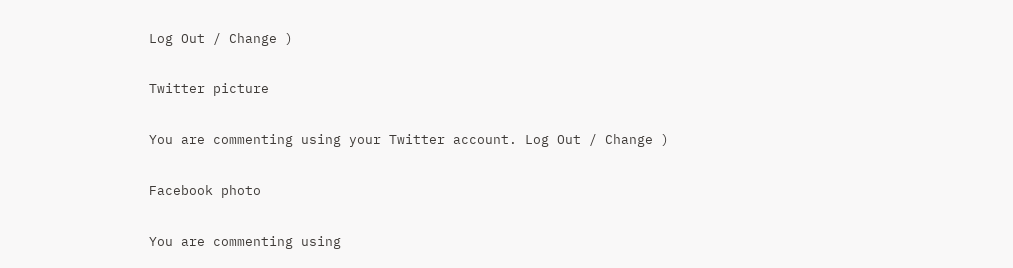Log Out / Change )

Twitter picture

You are commenting using your Twitter account. Log Out / Change )

Facebook photo

You are commenting using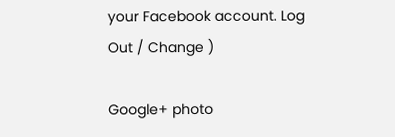your Facebook account. Log Out / Change )

Google+ photo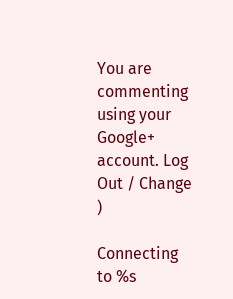You are commenting using your Google+ account. Log Out / Change )

Connecting to %s